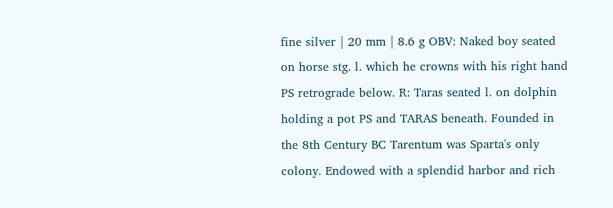fine silver | 20 mm | 8.6 g OBV: Naked boy seated on horse stg. l. which he crowns with his right hand PS retrograde below. R: Taras seated l. on dolphin holding a pot PS and TARAS beneath. Founded in the 8th Century BC Tarentum was Sparta's only colony. Endowed with a splendid harbor and rich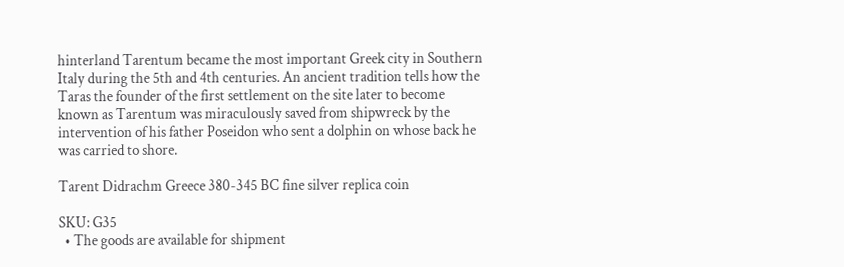hinterland Tarentum became the most important Greek city in Southern Italy during the 5th and 4th centuries. An ancient tradition tells how the Taras the founder of the first settlement on the site later to become known as Tarentum was miraculously saved from shipwreck by the intervention of his father Poseidon who sent a dolphin on whose back he was carried to shore.

Tarent Didrachm Greece 380-345 BC fine silver replica coin

SKU: G35
  • The goods are available for shipment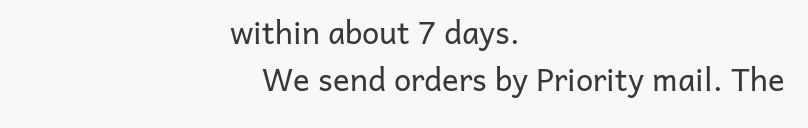within about 7 days.
    We send orders by Priority mail. The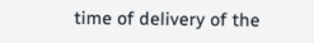time of delivery of the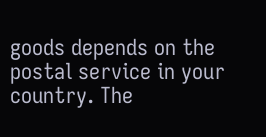goods depends on the postal service in your country. The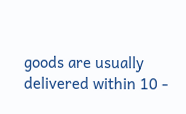goods are usually delivered within 10 -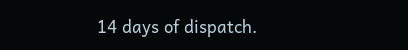14 days of dispatch.